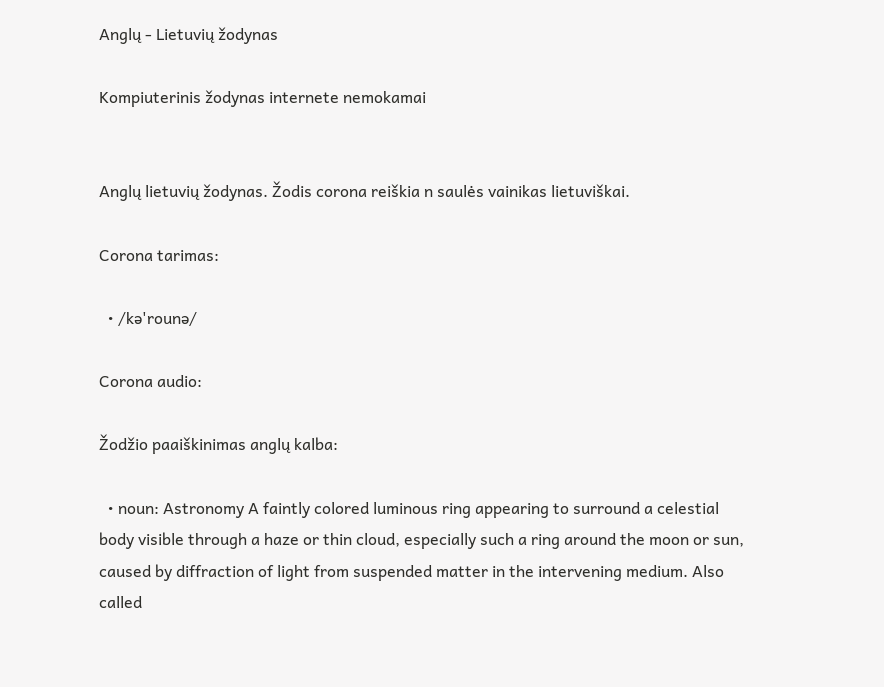Anglų - Lietuvių žodynas

Kompiuterinis žodynas internete nemokamai


Anglų lietuvių žodynas. Žodis corona reiškia n saulės vainikas lietuviškai.

Corona tarimas:

  • /kə'rounə/

Corona audio:

Žodžio paaiškinimas anglų kalba:

  • noun: Astronomy A faintly colored luminous ring appearing to surround a celestial body visible through a haze or thin cloud, especially such a ring around the moon or sun, caused by diffraction of light from suspended matter in the intervening medium. Also called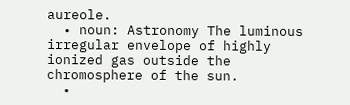aureole.
  • noun: Astronomy The luminous irregular envelope of highly ionized gas outside the chromosphere of the sun.
  •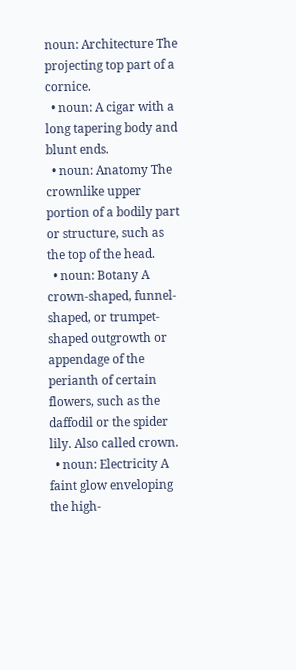noun: Architecture The projecting top part of a cornice.
  • noun: A cigar with a long tapering body and blunt ends.
  • noun: Anatomy The crownlike upper portion of a bodily part or structure, such as the top of the head.
  • noun: Botany A crown-shaped, funnel-shaped, or trumpet-shaped outgrowth or appendage of the perianth of certain flowers, such as the daffodil or the spider lily. Also called crown.
  • noun: Electricity A faint glow enveloping the high-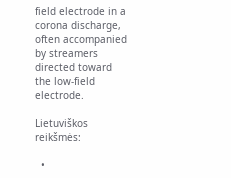field electrode in a corona discharge, often accompanied by streamers directed toward the low-field electrode.

Lietuviškos reikšmės:

  •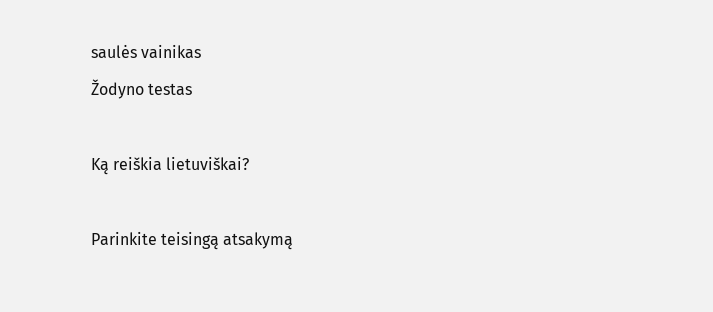saulės vainikas
Žodyno testas

Ką reiškia lietuviškai?

Parinkite teisingą atsakymą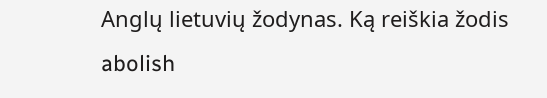Anglų lietuvių žodynas. Ką reiškia žodis abolish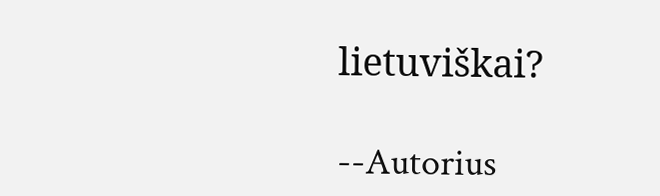lietuviškai?

--Autorius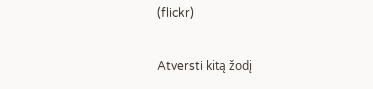(flickr)

Atversti kitą žodį